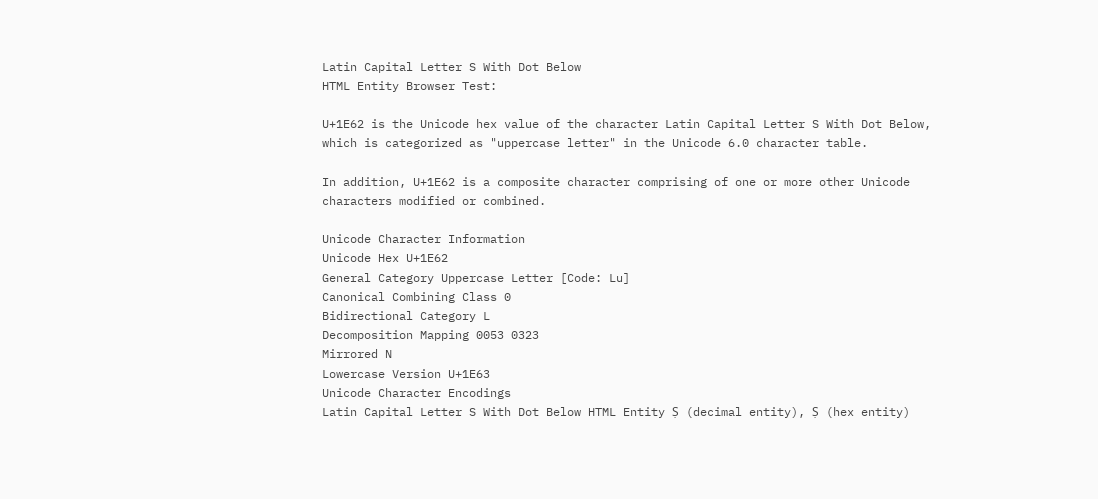Latin Capital Letter S With Dot Below
HTML Entity Browser Test:

U+1E62 is the Unicode hex value of the character Latin Capital Letter S With Dot Below, which is categorized as "uppercase letter" in the Unicode 6.0 character table.

In addition, U+1E62 is a composite character comprising of one or more other Unicode characters modified or combined.

Unicode Character Information
Unicode Hex U+1E62
General Category Uppercase Letter [Code: Lu]
Canonical Combining Class 0
Bidirectional Category L
Decomposition Mapping 0053 0323
Mirrored N
Lowercase Version U+1E63
Unicode Character Encodings
Latin Capital Letter S With Dot Below HTML Entity Ṣ (decimal entity), Ṣ (hex entity)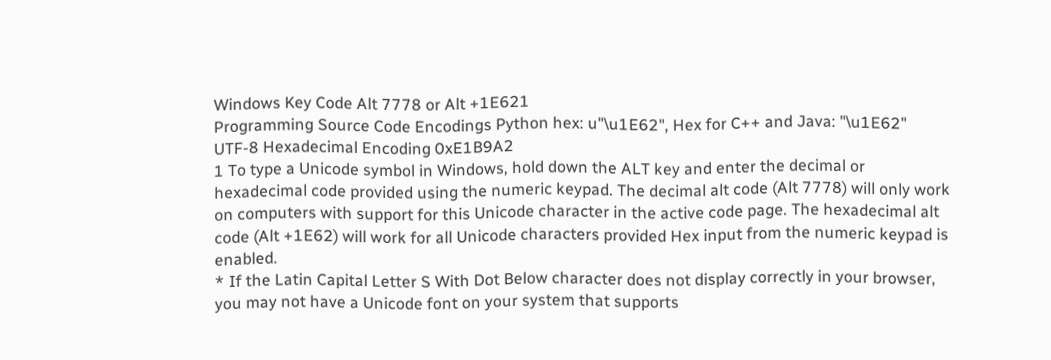Windows Key Code Alt 7778 or Alt +1E621
Programming Source Code Encodings Python hex: u"\u1E62", Hex for C++ and Java: "\u1E62"
UTF-8 Hexadecimal Encoding 0xE1B9A2
1 To type a Unicode symbol in Windows, hold down the ALT key and enter the decimal or hexadecimal code provided using the numeric keypad. The decimal alt code (Alt 7778) will only work on computers with support for this Unicode character in the active code page. The hexadecimal alt code (Alt +1E62) will work for all Unicode characters provided Hex input from the numeric keypad is enabled.
* If the Latin Capital Letter S With Dot Below character does not display correctly in your browser, you may not have a Unicode font on your system that supports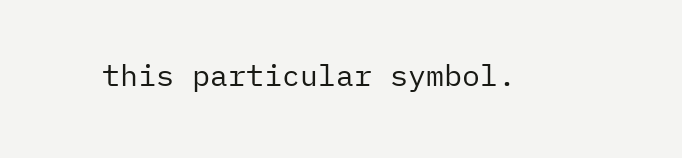this particular symbol.